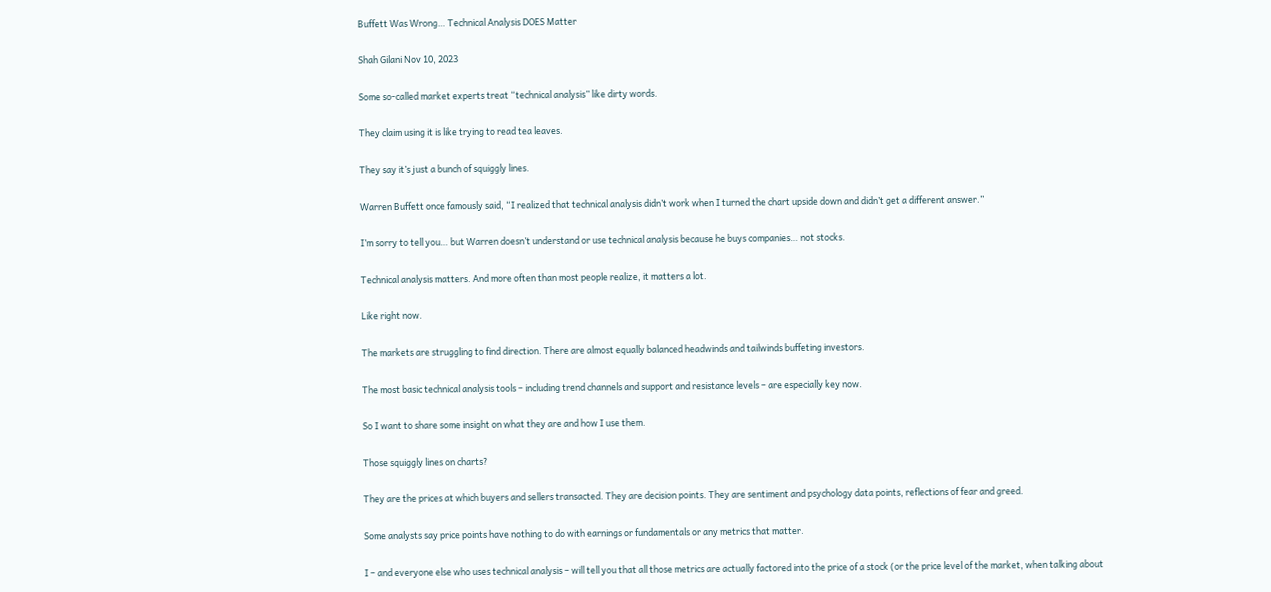Buffett Was Wrong… Technical Analysis DOES Matter

Shah Gilani Nov 10, 2023

Some so-called market experts treat “technical analysis” like dirty words.

They claim using it is like trying to read tea leaves.

They say it’s just a bunch of squiggly lines.

Warren Buffett once famously said, “I realized that technical analysis didn’t work when I turned the chart upside down and didn’t get a different answer.”

I’m sorry to tell you… but Warren doesn’t understand or use technical analysis because he buys companies… not stocks.

Technical analysis matters. And more often than most people realize, it matters a lot.

Like right now.

The markets are struggling to find direction. There are almost equally balanced headwinds and tailwinds buffeting investors.

The most basic technical analysis tools – including trend channels and support and resistance levels – are especially key now.

So I want to share some insight on what they are and how I use them.

Those squiggly lines on charts?

They are the prices at which buyers and sellers transacted. They are decision points. They are sentiment and psychology data points, reflections of fear and greed.

Some analysts say price points have nothing to do with earnings or fundamentals or any metrics that matter.

I – and everyone else who uses technical analysis – will tell you that all those metrics are actually factored into the price of a stock (or the price level of the market, when talking about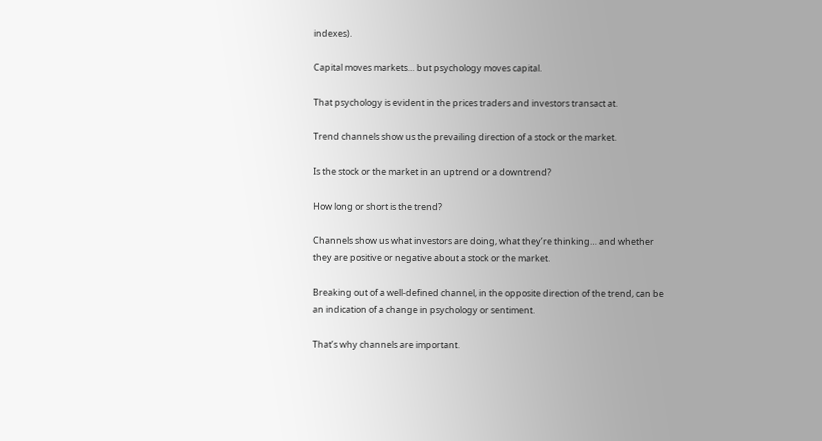indexes).

Capital moves markets… but psychology moves capital.

That psychology is evident in the prices traders and investors transact at.

Trend channels show us the prevailing direction of a stock or the market.

Is the stock or the market in an uptrend or a downtrend?

How long or short is the trend?

Channels show us what investors are doing, what they’re thinking… and whether they are positive or negative about a stock or the market.

Breaking out of a well-defined channel, in the opposite direction of the trend, can be an indication of a change in psychology or sentiment.

That’s why channels are important.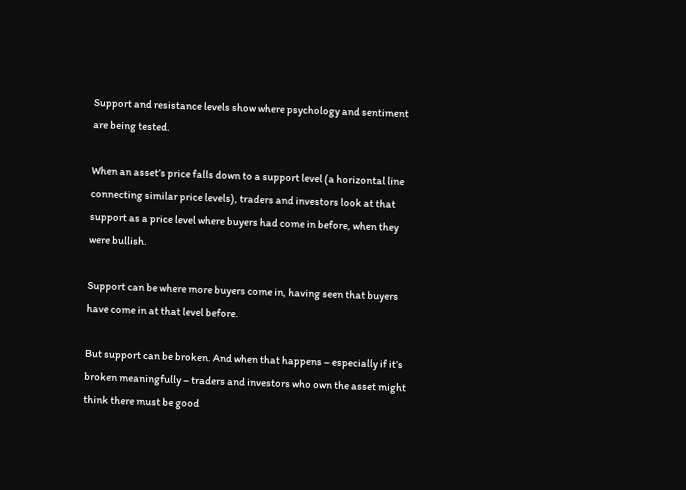Support and resistance levels show where psychology and sentiment are being tested.

When an asset’s price falls down to a support level (a horizontal line connecting similar price levels), traders and investors look at that support as a price level where buyers had come in before, when they were bullish.

Support can be where more buyers come in, having seen that buyers have come in at that level before.

But support can be broken. And when that happens – especially if it’s broken meaningfully – traders and investors who own the asset might think there must be good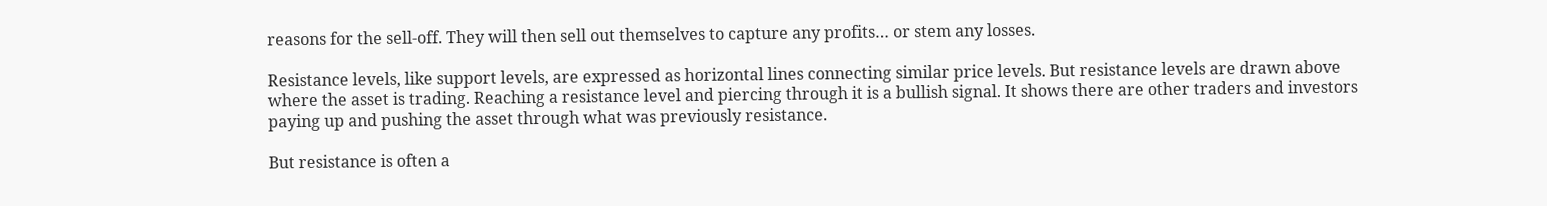reasons for the sell-off. They will then sell out themselves to capture any profits… or stem any losses.

Resistance levels, like support levels, are expressed as horizontal lines connecting similar price levels. But resistance levels are drawn above where the asset is trading. Reaching a resistance level and piercing through it is a bullish signal. It shows there are other traders and investors paying up and pushing the asset through what was previously resistance.

But resistance is often a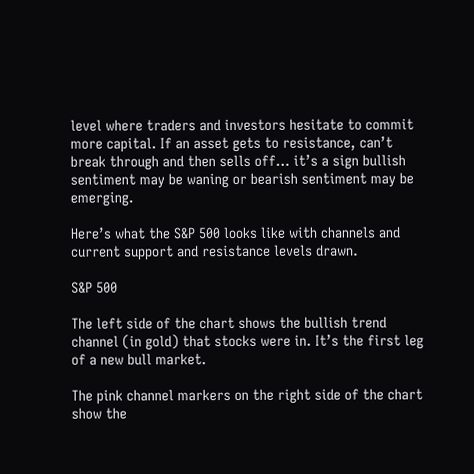level where traders and investors hesitate to commit more capital. If an asset gets to resistance, can’t break through and then sells off… it’s a sign bullish sentiment may be waning or bearish sentiment may be emerging.

Here’s what the S&P 500 looks like with channels and current support and resistance levels drawn.

S&P 500

The left side of the chart shows the bullish trend channel (in gold) that stocks were in. It’s the first leg of a new bull market.

The pink channel markers on the right side of the chart show the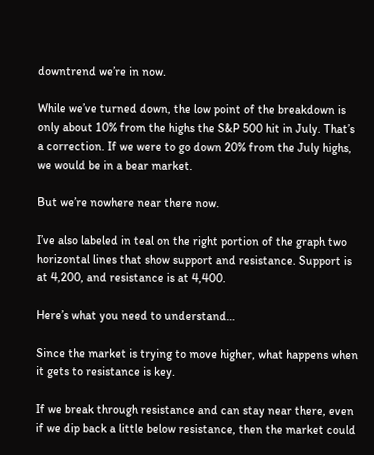downtrend we’re in now.

While we’ve turned down, the low point of the breakdown is only about 10% from the highs the S&P 500 hit in July. That’s a correction. If we were to go down 20% from the July highs, we would be in a bear market.

But we’re nowhere near there now.

I’ve also labeled in teal on the right portion of the graph two horizontal lines that show support and resistance. Support is at 4,200, and resistance is at 4,400.

Here’s what you need to understand…

Since the market is trying to move higher, what happens when it gets to resistance is key.

If we break through resistance and can stay near there, even if we dip back a little below resistance, then the market could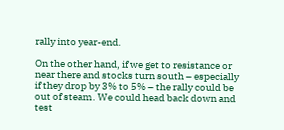rally into year-end.

On the other hand, if we get to resistance or near there and stocks turn south – especially if they drop by 3% to 5% – the rally could be out of steam. We could head back down and test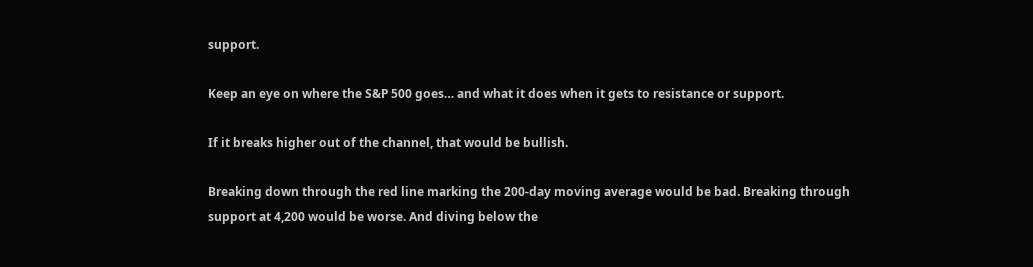support.

Keep an eye on where the S&P 500 goes… and what it does when it gets to resistance or support.

If it breaks higher out of the channel, that would be bullish.

Breaking down through the red line marking the 200-day moving average would be bad. Breaking through support at 4,200 would be worse. And diving below the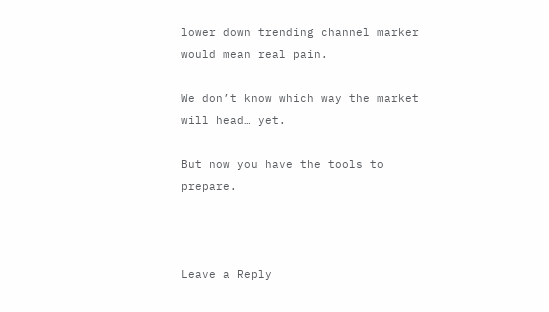lower down trending channel marker would mean real pain.

We don’t know which way the market will head… yet.

But now you have the tools to prepare.



Leave a Reply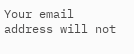Your email address will not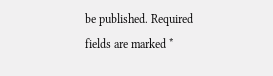be published. Required fields are marked *